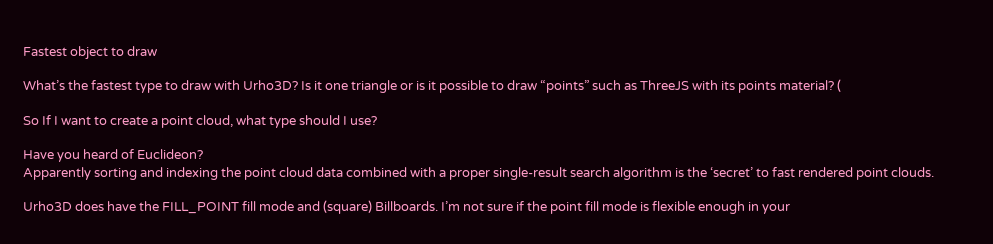Fastest object to draw

What’s the fastest type to draw with Urho3D? Is it one triangle or is it possible to draw “points” such as ThreeJS with its points material? (

So If I want to create a point cloud, what type should I use?

Have you heard of Euclideon?
Apparently sorting and indexing the point cloud data combined with a proper single-result search algorithm is the ‘secret’ to fast rendered point clouds.

Urho3D does have the FILL_POINT fill mode and (square) Billboards. I’m not sure if the point fill mode is flexible enough in your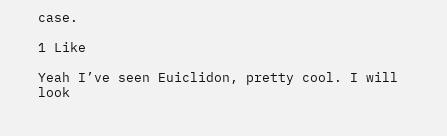case.

1 Like

Yeah I’ve seen Euiclidon, pretty cool. I will look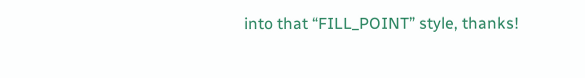into that “FILL_POINT” style, thanks!